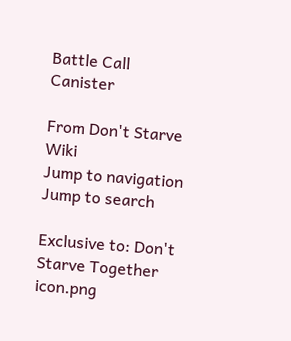Battle Call Canister

From Don't Starve Wiki
Jump to navigation Jump to search

Exclusive to: Don't Starve Together icon.png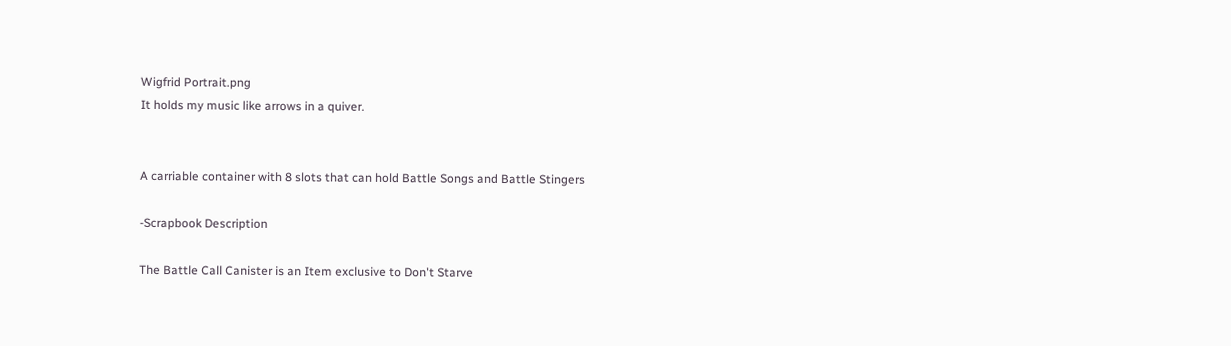Wigfrid Portrait.png
It holds my music like arrows in a quiver.


A carriable container with 8 slots that can hold Battle Songs and Battle Stingers

-Scrapbook Description

The Battle Call Canister is an Item exclusive to Don't Starve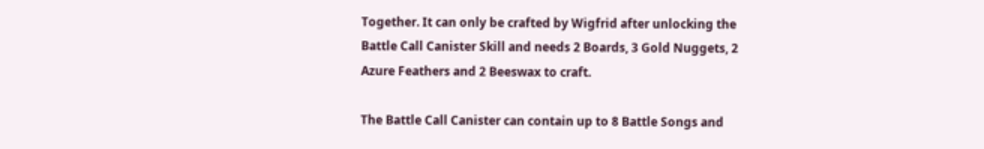Together. It can only be crafted by Wigfrid after unlocking the Battle Call Canister Skill and needs 2 Boards, 3 Gold Nuggets, 2 Azure Feathers and 2 Beeswax to craft.

The Battle Call Canister can contain up to 8 Battle Songs and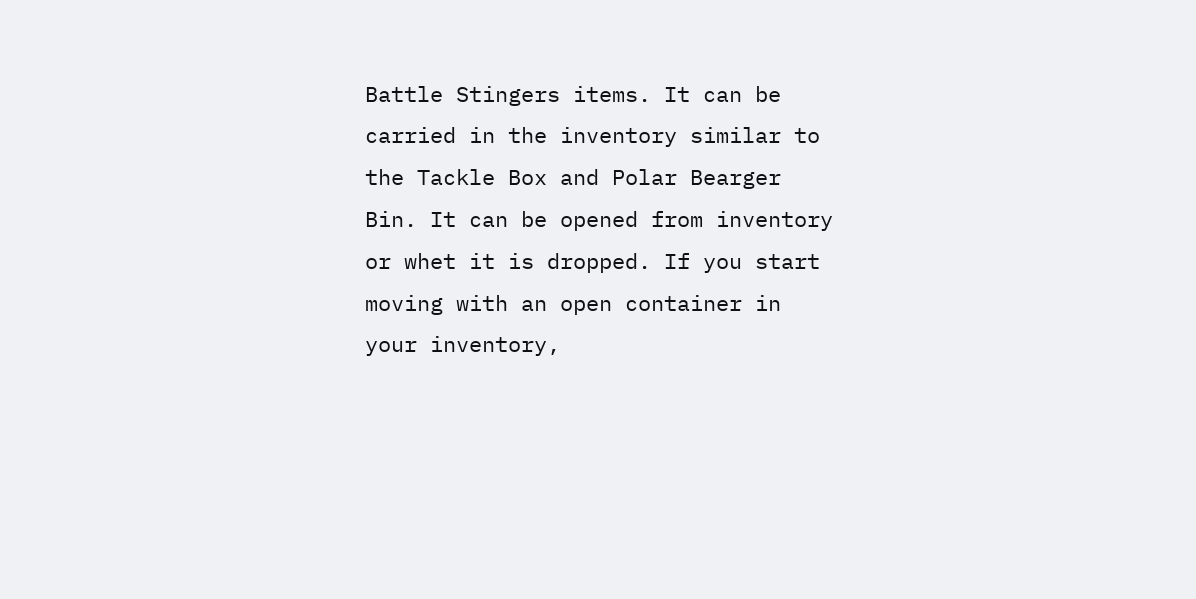Battle Stingers items. It can be carried in the inventory similar to the Tackle Box and Polar Bearger Bin. It can be opened from inventory or whet it is dropped. If you start moving with an open container in your inventory,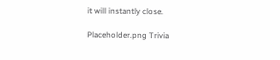it will instantly close.

Placeholder.png Trivia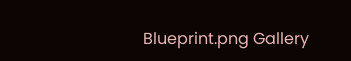Blueprint.png Gallery